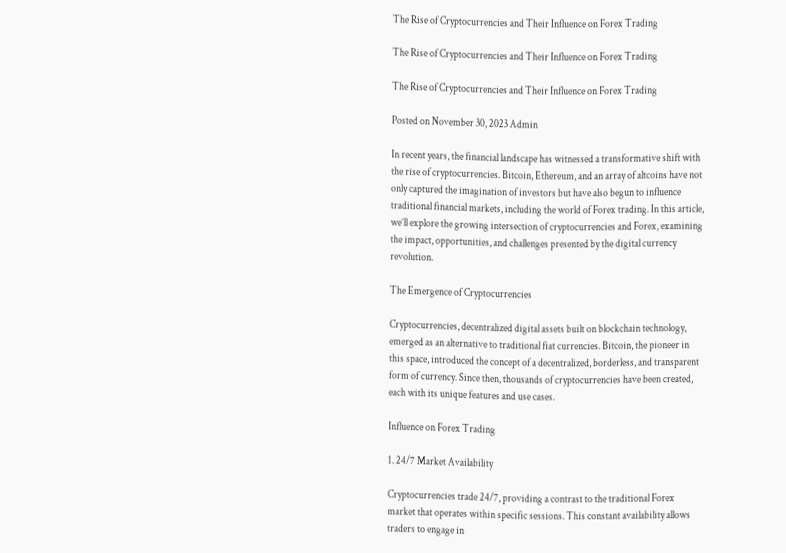The Rise of Cryptocurrencies and Their Influence on Forex Trading

The Rise of Cryptocurrencies and Their Influence on Forex Trading

The Rise of Cryptocurrencies and Their Influence on Forex Trading

Posted on November 30, 2023 Admin

In recent years, the financial landscape has witnessed a transformative shift with the rise of cryptocurrencies. Bitcoin, Ethereum, and an array of altcoins have not only captured the imagination of investors but have also begun to influence traditional financial markets, including the world of Forex trading. In this article, we’ll explore the growing intersection of cryptocurrencies and Forex, examining the impact, opportunities, and challenges presented by the digital currency revolution.

The Emergence of Cryptocurrencies

Cryptocurrencies, decentralized digital assets built on blockchain technology, emerged as an alternative to traditional fiat currencies. Bitcoin, the pioneer in this space, introduced the concept of a decentralized, borderless, and transparent form of currency. Since then, thousands of cryptocurrencies have been created, each with its unique features and use cases.

Influence on Forex Trading

1. 24/7 Market Availability

Cryptocurrencies trade 24/7, providing a contrast to the traditional Forex market that operates within specific sessions. This constant availability allows traders to engage in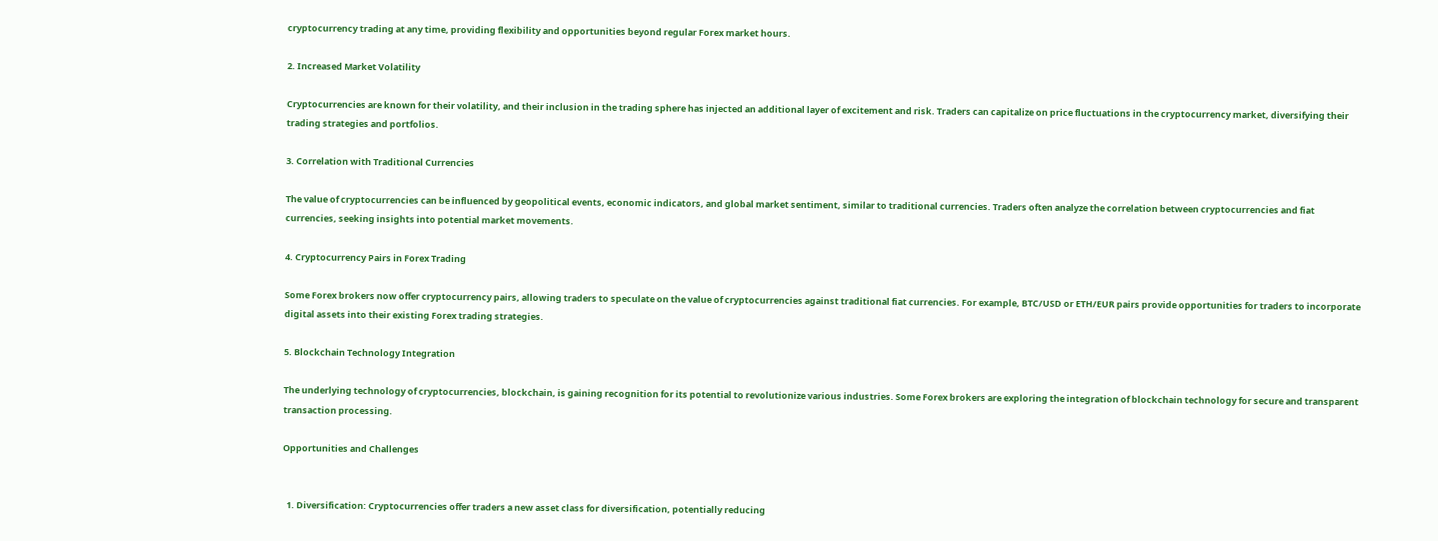cryptocurrency trading at any time, providing flexibility and opportunities beyond regular Forex market hours.

2. Increased Market Volatility

Cryptocurrencies are known for their volatility, and their inclusion in the trading sphere has injected an additional layer of excitement and risk. Traders can capitalize on price fluctuations in the cryptocurrency market, diversifying their trading strategies and portfolios.

3. Correlation with Traditional Currencies

The value of cryptocurrencies can be influenced by geopolitical events, economic indicators, and global market sentiment, similar to traditional currencies. Traders often analyze the correlation between cryptocurrencies and fiat currencies, seeking insights into potential market movements.

4. Cryptocurrency Pairs in Forex Trading

Some Forex brokers now offer cryptocurrency pairs, allowing traders to speculate on the value of cryptocurrencies against traditional fiat currencies. For example, BTC/USD or ETH/EUR pairs provide opportunities for traders to incorporate digital assets into their existing Forex trading strategies.

5. Blockchain Technology Integration

The underlying technology of cryptocurrencies, blockchain, is gaining recognition for its potential to revolutionize various industries. Some Forex brokers are exploring the integration of blockchain technology for secure and transparent transaction processing.

Opportunities and Challenges


  1. Diversification: Cryptocurrencies offer traders a new asset class for diversification, potentially reducing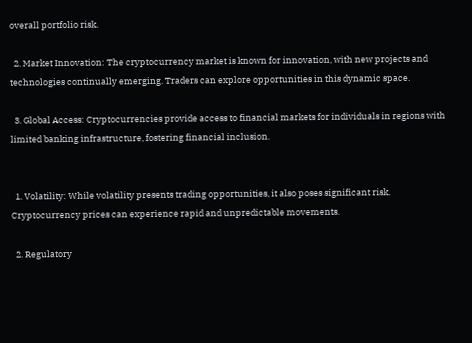overall portfolio risk.

  2. Market Innovation: The cryptocurrency market is known for innovation, with new projects and technologies continually emerging. Traders can explore opportunities in this dynamic space.

  3. Global Access: Cryptocurrencies provide access to financial markets for individuals in regions with limited banking infrastructure, fostering financial inclusion.


  1. Volatility: While volatility presents trading opportunities, it also poses significant risk. Cryptocurrency prices can experience rapid and unpredictable movements.

  2. Regulatory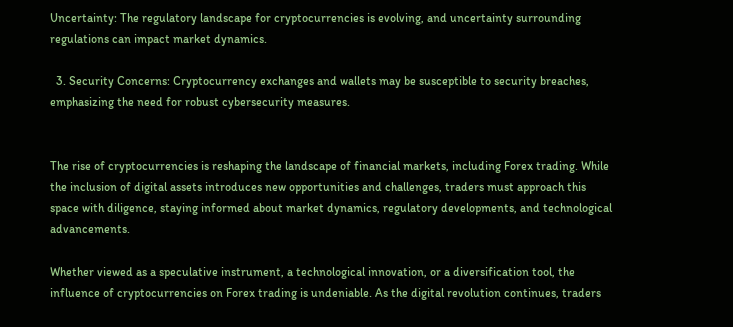Uncertainty: The regulatory landscape for cryptocurrencies is evolving, and uncertainty surrounding regulations can impact market dynamics.

  3. Security Concerns: Cryptocurrency exchanges and wallets may be susceptible to security breaches, emphasizing the need for robust cybersecurity measures.


The rise of cryptocurrencies is reshaping the landscape of financial markets, including Forex trading. While the inclusion of digital assets introduces new opportunities and challenges, traders must approach this space with diligence, staying informed about market dynamics, regulatory developments, and technological advancements.

Whether viewed as a speculative instrument, a technological innovation, or a diversification tool, the influence of cryptocurrencies on Forex trading is undeniable. As the digital revolution continues, traders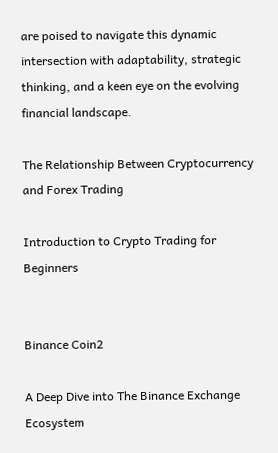are poised to navigate this dynamic intersection with adaptability, strategic thinking, and a keen eye on the evolving financial landscape.

The Relationship Between Cryptocurrency and Forex Trading

Introduction to Crypto Trading for Beginners


Binance Coin2

A Deep Dive into The Binance Exchange Ecosystem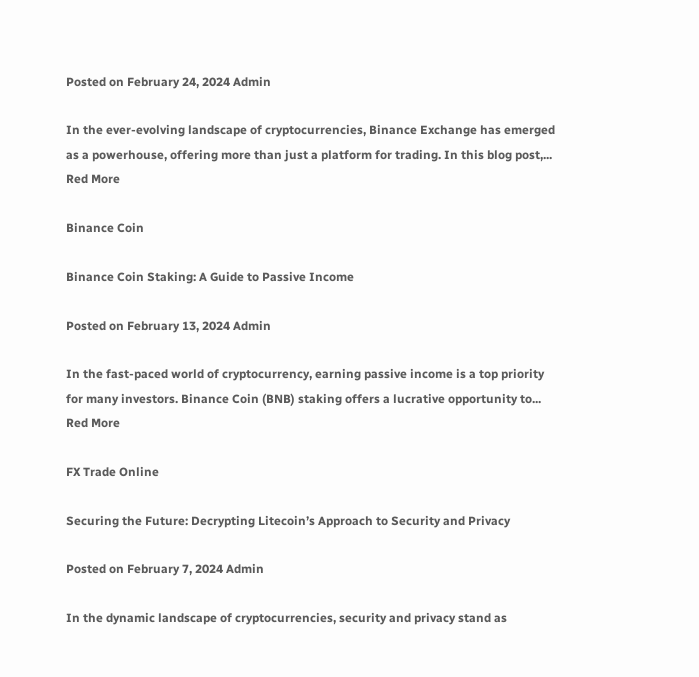Posted on February 24, 2024 Admin

In the ever-evolving landscape of cryptocurrencies, Binance Exchange has emerged as a powerhouse, offering more than just a platform for trading. In this blog post,... Red More

Binance Coin

Binance Coin Staking: A Guide to Passive Income

Posted on February 13, 2024 Admin

In the fast-paced world of cryptocurrency, earning passive income is a top priority for many investors. Binance Coin (BNB) staking offers a lucrative opportunity to... Red More

FX Trade Online

Securing the Future: Decrypting Litecoin’s Approach to Security and Privacy

Posted on February 7, 2024 Admin

In the dynamic landscape of cryptocurrencies, security and privacy stand as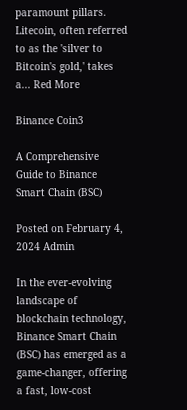paramount pillars. Litecoin, often referred to as the 'silver to Bitcoin's gold,' takes a... Red More

Binance Coin3

A Comprehensive Guide to Binance Smart Chain (BSC)

Posted on February 4, 2024 Admin

In the ever-evolving landscape of blockchain technology, Binance Smart Chain (BSC) has emerged as a game-changer, offering a fast, low-cost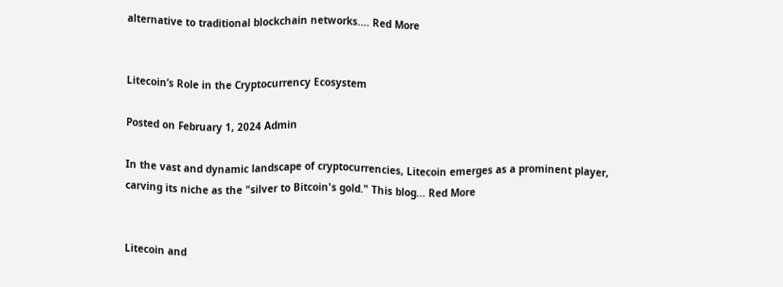alternative to traditional blockchain networks.... Red More


Litecoin’s Role in the Cryptocurrency Ecosystem

Posted on February 1, 2024 Admin

In the vast and dynamic landscape of cryptocurrencies, Litecoin emerges as a prominent player, carving its niche as the "silver to Bitcoin's gold." This blog... Red More


Litecoin and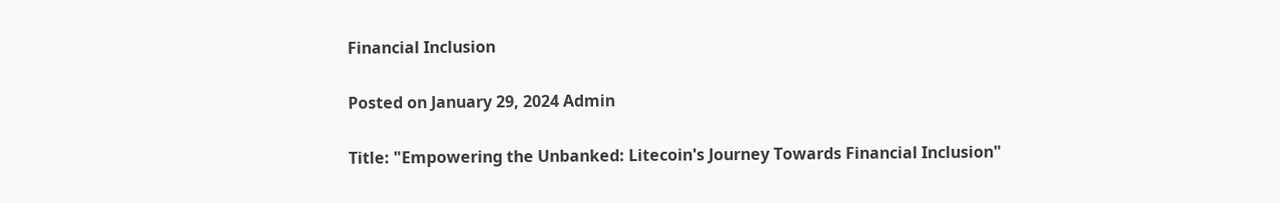Financial Inclusion

Posted on January 29, 2024 Admin

Title: "Empowering the Unbanked: Litecoin's Journey Towards Financial Inclusion"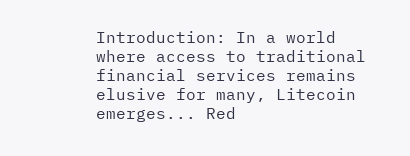Introduction: In a world where access to traditional financial services remains elusive for many, Litecoin emerges... Red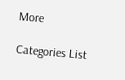More

Categories List